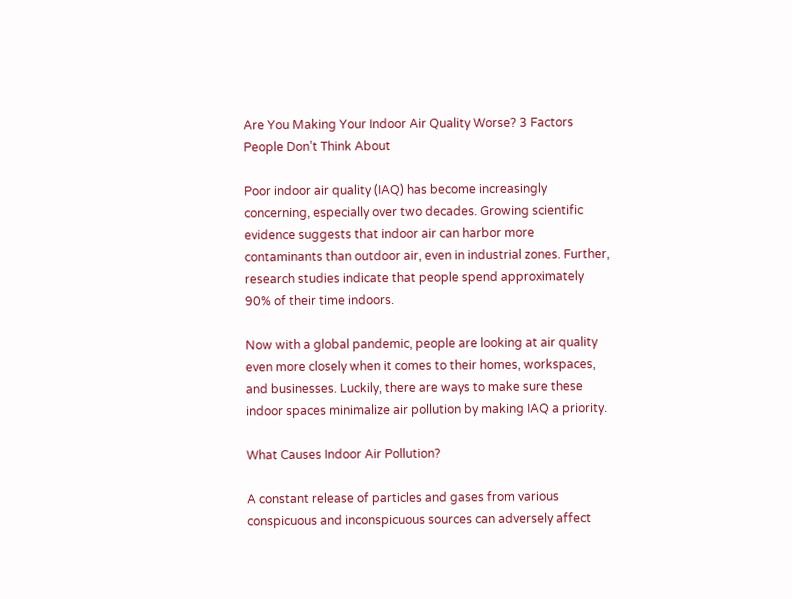Are You Making Your Indoor Air Quality Worse? 3 Factors People Don’t Think About

Poor indoor air quality (IAQ) has become increasingly concerning, especially over two decades. Growing scientific evidence suggests that indoor air can harbor more contaminants than outdoor air, even in industrial zones. Further, research studies indicate that people spend approximately 90% of their time indoors.

Now with a global pandemic, people are looking at air quality even more closely when it comes to their homes, workspaces, and businesses. Luckily, there are ways to make sure these indoor spaces minimalize air pollution by making IAQ a priority.

What Causes Indoor Air Pollution?

A constant release of particles and gases from various conspicuous and inconspicuous sources can adversely affect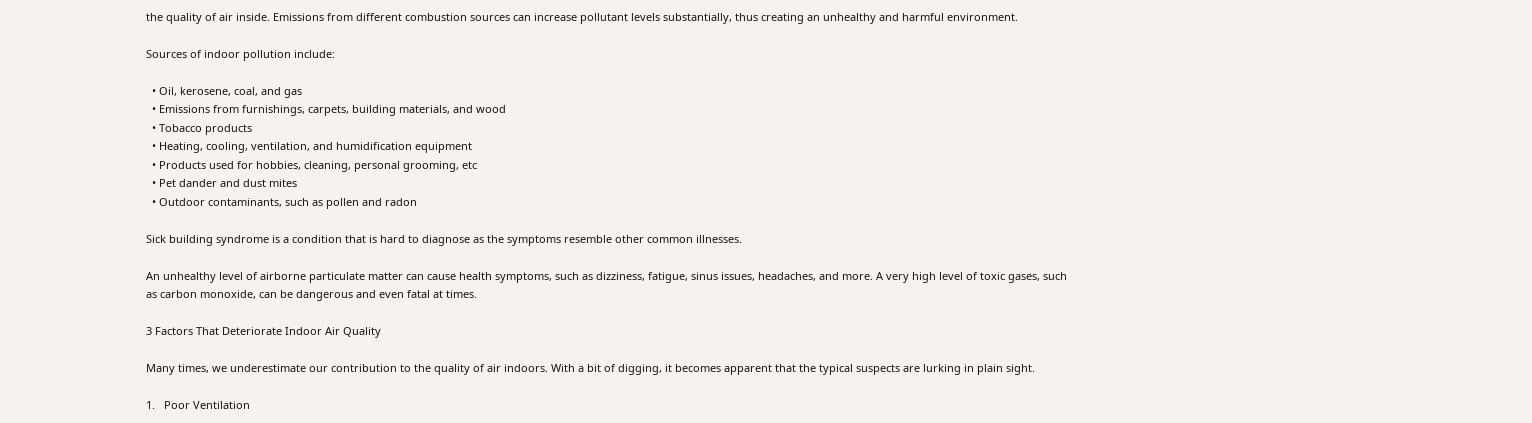the quality of air inside. Emissions from different combustion sources can increase pollutant levels substantially, thus creating an unhealthy and harmful environment.

Sources of indoor pollution include:

  • Oil, kerosene, coal, and gas
  • Emissions from furnishings, carpets, building materials, and wood
  • Tobacco products
  • Heating, cooling, ventilation, and humidification equipment
  • Products used for hobbies, cleaning, personal grooming, etc
  • Pet dander and dust mites
  • Outdoor contaminants, such as pollen and radon

Sick building syndrome is a condition that is hard to diagnose as the symptoms resemble other common illnesses.

An unhealthy level of airborne particulate matter can cause health symptoms, such as dizziness, fatigue, sinus issues, headaches, and more. A very high level of toxic gases, such as carbon monoxide, can be dangerous and even fatal at times.

3 Factors That Deteriorate Indoor Air Quality

Many times, we underestimate our contribution to the quality of air indoors. With a bit of digging, it becomes apparent that the typical suspects are lurking in plain sight.

1.   Poor Ventilation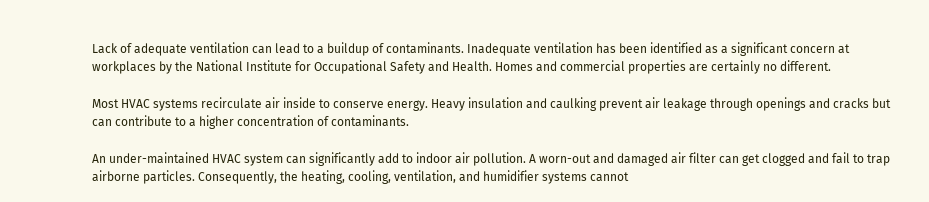Lack of adequate ventilation can lead to a buildup of contaminants. Inadequate ventilation has been identified as a significant concern at workplaces by the National Institute for Occupational Safety and Health. Homes and commercial properties are certainly no different.

Most HVAC systems recirculate air inside to conserve energy. Heavy insulation and caulking prevent air leakage through openings and cracks but can contribute to a higher concentration of contaminants.

An under-maintained HVAC system can significantly add to indoor air pollution. A worn-out and damaged air filter can get clogged and fail to trap airborne particles. Consequently, the heating, cooling, ventilation, and humidifier systems cannot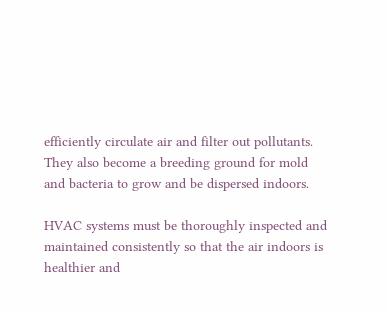efficiently circulate air and filter out pollutants. They also become a breeding ground for mold and bacteria to grow and be dispersed indoors.

HVAC systems must be thoroughly inspected and maintained consistently so that the air indoors is healthier and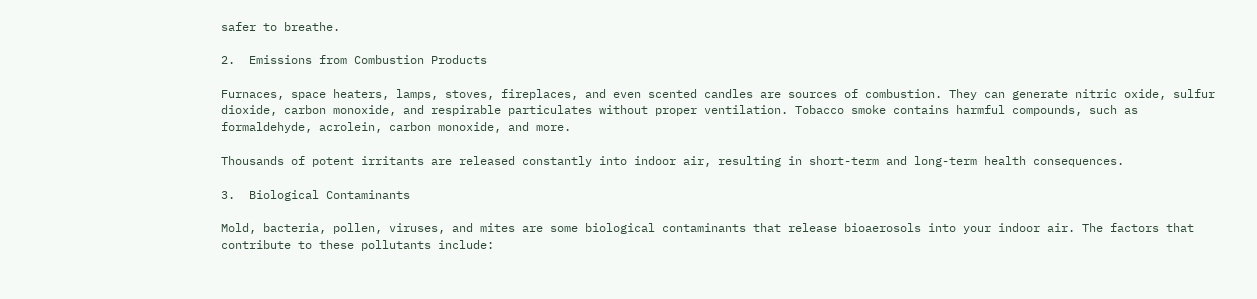safer to breathe.

2.  Emissions from Combustion Products

Furnaces, space heaters, lamps, stoves, fireplaces, and even scented candles are sources of combustion. They can generate nitric oxide, sulfur dioxide, carbon monoxide, and respirable particulates without proper ventilation. Tobacco smoke contains harmful compounds, such as formaldehyde, acrolein, carbon monoxide, and more.

Thousands of potent irritants are released constantly into indoor air, resulting in short-term and long-term health consequences.

3.  Biological Contaminants

Mold, bacteria, pollen, viruses, and mites are some biological contaminants that release bioaerosols into your indoor air. The factors that contribute to these pollutants include: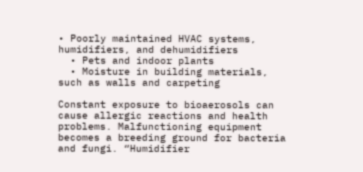• Poorly maintained HVAC systems, humidifiers, and dehumidifiers
  • Pets and indoor plants
  • Moisture in building materials, such as walls and carpeting

Constant exposure to bioaerosols can cause allergic reactions and health problems. Malfunctioning equipment becomes a breeding ground for bacteria and fungi. “Humidifier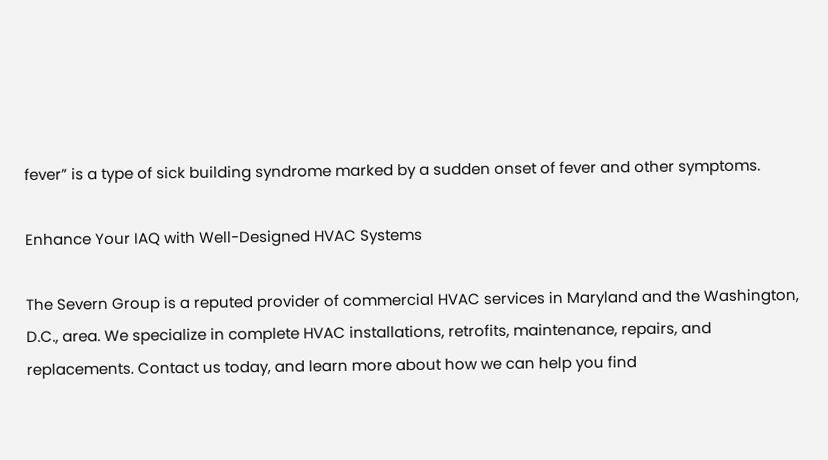fever” is a type of sick building syndrome marked by a sudden onset of fever and other symptoms.

Enhance Your IAQ with Well-Designed HVAC Systems

The Severn Group is a reputed provider of commercial HVAC services in Maryland and the Washington, D.C., area. We specialize in complete HVAC installations, retrofits, maintenance, repairs, and replacements. Contact us today, and learn more about how we can help you find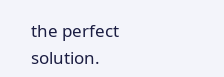the perfect solution.